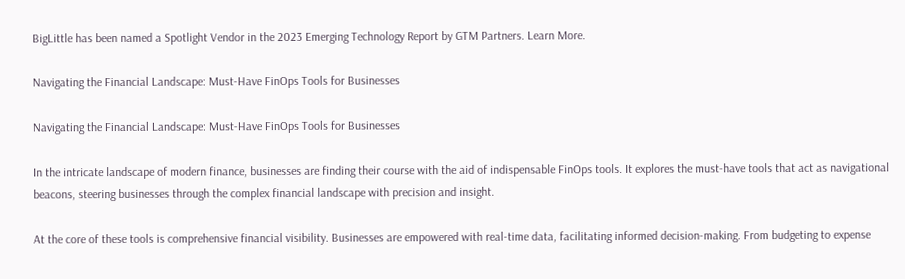BigLittle has been named a Spotlight Vendor in the 2023 Emerging Technology Report by GTM Partners. Learn More.

Navigating the Financial Landscape: Must-Have FinOps Tools for Businesses

Navigating the Financial Landscape: Must-Have FinOps Tools for Businesses

In the intricate landscape of modern finance, businesses are finding their course with the aid of indispensable FinOps tools. It explores the must-have tools that act as navigational beacons, steering businesses through the complex financial landscape with precision and insight.

At the core of these tools is comprehensive financial visibility. Businesses are empowered with real-time data, facilitating informed decision-making. From budgeting to expense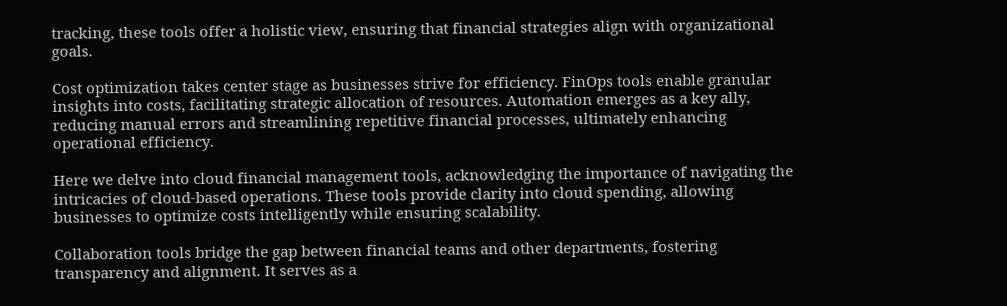tracking, these tools offer a holistic view, ensuring that financial strategies align with organizational goals.

Cost optimization takes center stage as businesses strive for efficiency. FinOps tools enable granular insights into costs, facilitating strategic allocation of resources. Automation emerges as a key ally, reducing manual errors and streamlining repetitive financial processes, ultimately enhancing operational efficiency.

Here we delve into cloud financial management tools, acknowledging the importance of navigating the intricacies of cloud-based operations. These tools provide clarity into cloud spending, allowing businesses to optimize costs intelligently while ensuring scalability.

Collaboration tools bridge the gap between financial teams and other departments, fostering transparency and alignment. It serves as a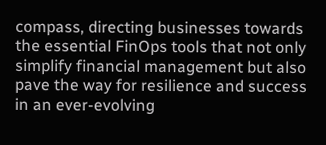compass, directing businesses towards the essential FinOps tools that not only simplify financial management but also pave the way for resilience and success in an ever-evolving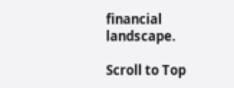financial landscape.

Scroll to Top